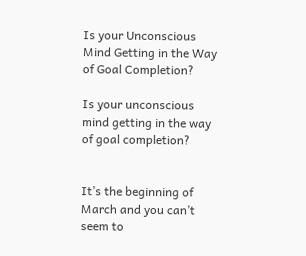Is your Unconscious Mind Getting in the Way of Goal Completion?

Is your unconscious mind getting in the way of goal completion?


It’s the beginning of March and you can’t seem to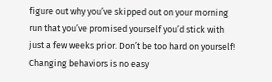figure out why you’ve skipped out on your morning run that you’ve promised yourself you’d stick with just a few weeks prior. Don’t be too hard on yourself! Changing behaviors is no easy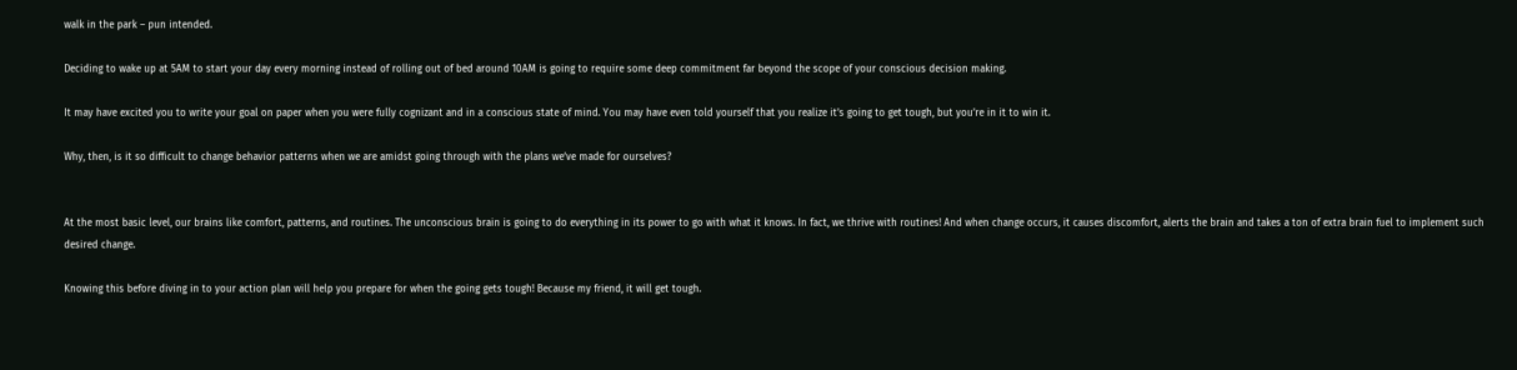walk in the park – pun intended.

Deciding to wake up at 5AM to start your day every morning instead of rolling out of bed around 10AM is going to require some deep commitment far beyond the scope of your conscious decision making.

It may have excited you to write your goal on paper when you were fully cognizant and in a conscious state of mind. You may have even told yourself that you realize it’s going to get tough, but you’re in it to win it.

Why, then, is it so difficult to change behavior patterns when we are amidst going through with the plans we’ve made for ourselves?


At the most basic level, our brains like comfort, patterns, and routines. The unconscious brain is going to do everything in its power to go with what it knows. In fact, we thrive with routines! And when change occurs, it causes discomfort, alerts the brain and takes a ton of extra brain fuel to implement such desired change.

Knowing this before diving in to your action plan will help you prepare for when the going gets tough! Because my friend, it will get tough.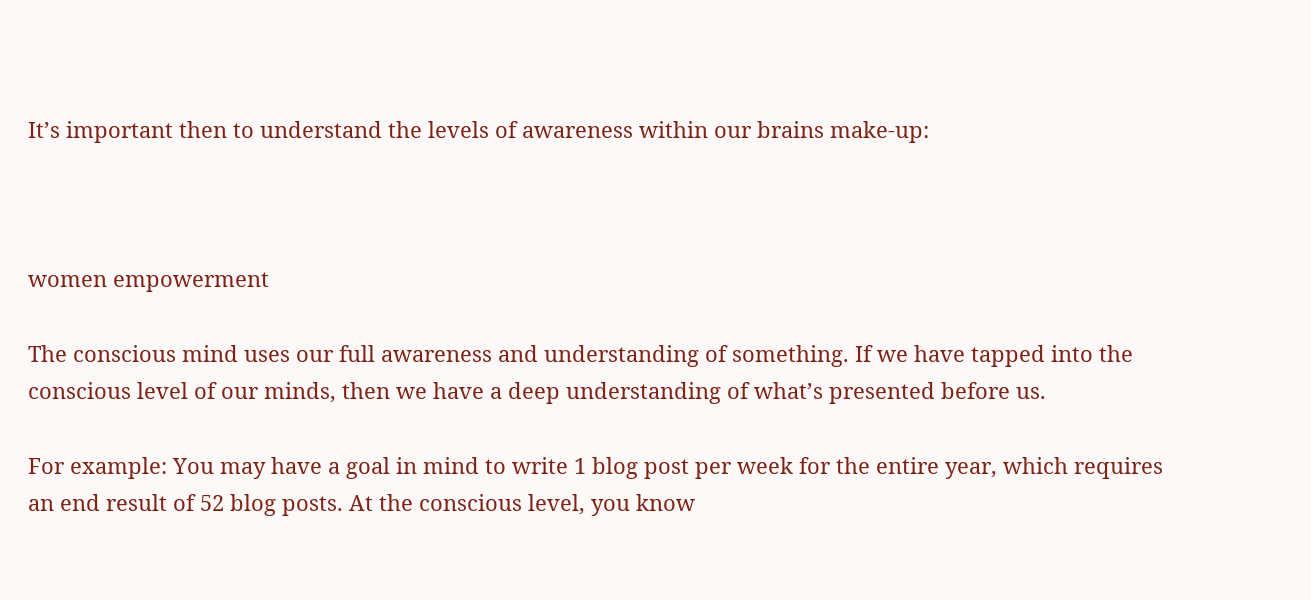It’s important then to understand the levels of awareness within our brains make-up:



women empowerment

The conscious mind uses our full awareness and understanding of something. If we have tapped into the conscious level of our minds, then we have a deep understanding of what’s presented before us.

For example: You may have a goal in mind to write 1 blog post per week for the entire year, which requires an end result of 52 blog posts. At the conscious level, you know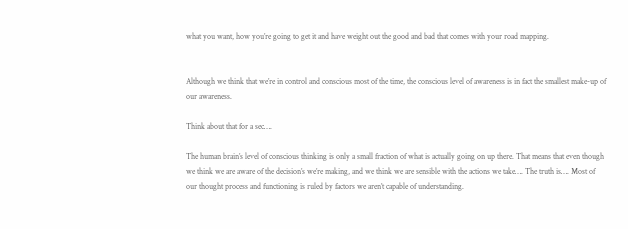what you want, how you’re going to get it and have weight out the good and bad that comes with your road mapping.


Although we think that we’re in control and conscious most of the time, the conscious level of awareness is in fact the smallest make-up of our awareness.

Think about that for a sec….

The human brain’s level of conscious thinking is only a small fraction of what is actually going on up there. That means that even though we think we are aware of the decision’s we’re making, and we think we are sensible with the actions we take…. The truth is…. Most of our thought process and functioning is ruled by factors we aren’t capable of understanding.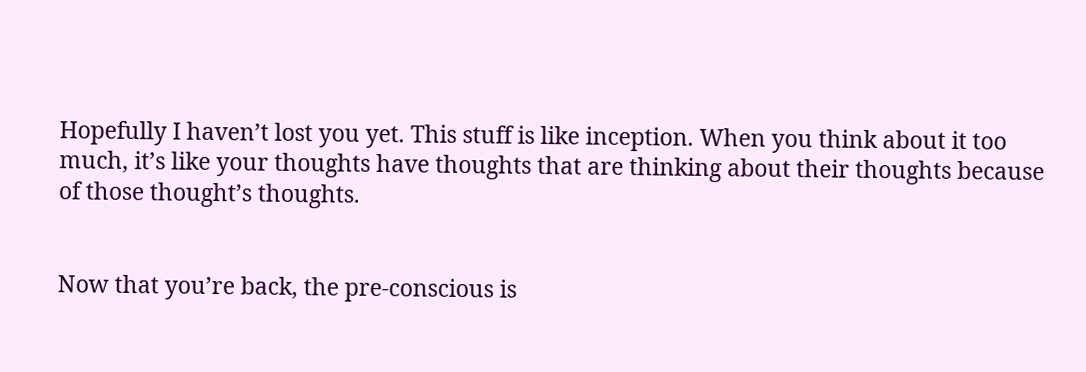Hopefully I haven’t lost you yet. This stuff is like inception. When you think about it too much, it’s like your thoughts have thoughts that are thinking about their thoughts because of those thought’s thoughts.


Now that you’re back, the pre-conscious is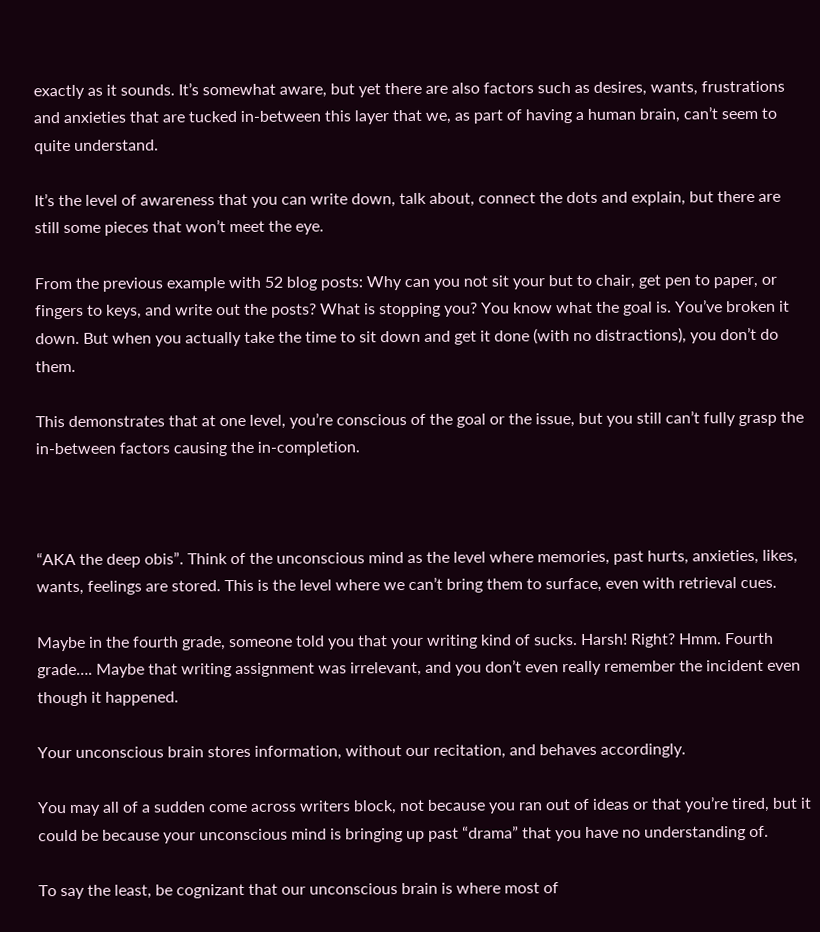exactly as it sounds. It’s somewhat aware, but yet there are also factors such as desires, wants, frustrations and anxieties that are tucked in-between this layer that we, as part of having a human brain, can’t seem to quite understand.

It’s the level of awareness that you can write down, talk about, connect the dots and explain, but there are still some pieces that won’t meet the eye.

From the previous example with 52 blog posts: Why can you not sit your but to chair, get pen to paper, or fingers to keys, and write out the posts? What is stopping you? You know what the goal is. You’ve broken it down. But when you actually take the time to sit down and get it done (with no distractions), you don’t do them.

This demonstrates that at one level, you’re conscious of the goal or the issue, but you still can’t fully grasp the in-between factors causing the in-completion.



“AKA the deep obis”. Think of the unconscious mind as the level where memories, past hurts, anxieties, likes, wants, feelings are stored. This is the level where we can’t bring them to surface, even with retrieval cues.

Maybe in the fourth grade, someone told you that your writing kind of sucks. Harsh! Right? Hmm. Fourth grade…. Maybe that writing assignment was irrelevant, and you don’t even really remember the incident even though it happened.

Your unconscious brain stores information, without our recitation, and behaves accordingly.

You may all of a sudden come across writers block, not because you ran out of ideas or that you’re tired, but it could be because your unconscious mind is bringing up past “drama” that you have no understanding of.

To say the least, be cognizant that our unconscious brain is where most of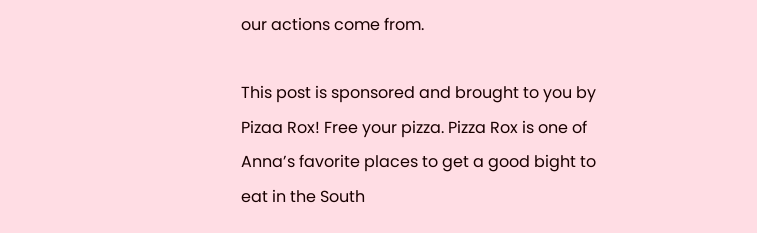our actions come from.

This post is sponsored and brought to you by Pizaa Rox! Free your pizza. Pizza Rox is one of Anna’s favorite places to get a good bight to eat in the South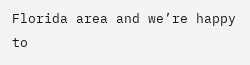Florida area and we’re happy to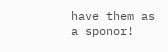have them as a sponor!